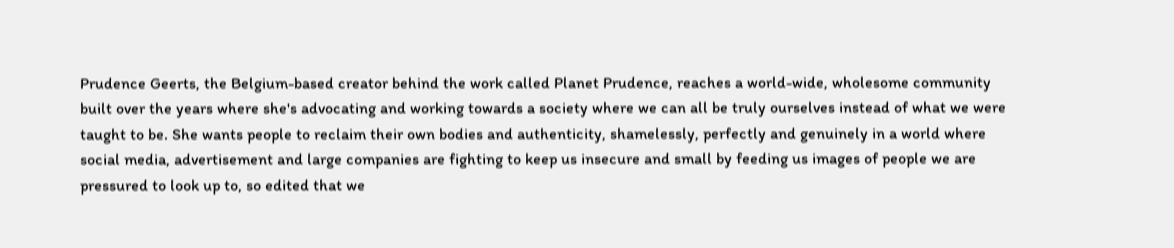Prudence Geerts, the Belgium-based creator behind the work called Planet Prudence, reaches a world-wide, wholesome community built over the years where she's advocating and working towards a society where we can all be truly ourselves instead of what we were taught to be. She wants people to reclaim their own bodies and authenticity, shamelessly, perfectly and genuinely in a world where social media, advertisement and large companies are fighting to keep us insecure and small by feeding us images of people we are pressured to look up to, so edited that we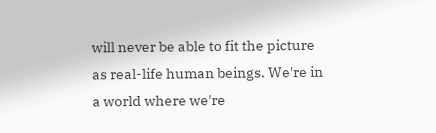will never be able to fit the picture as real-life human beings. We're in a world where we're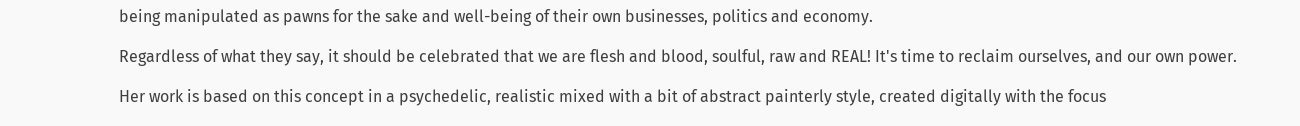being manipulated as pawns for the sake and well-being of their own businesses, politics and economy.

Regardless of what they say, it should be celebrated that we are flesh and blood, soulful, raw and REAL! It's time to reclaim ourselves, and our own power.

Her work is based on this concept in a psychedelic, realistic mixed with a bit of abstract painterly style, created digitally with the focus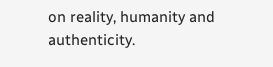on reality, humanity and authenticity.